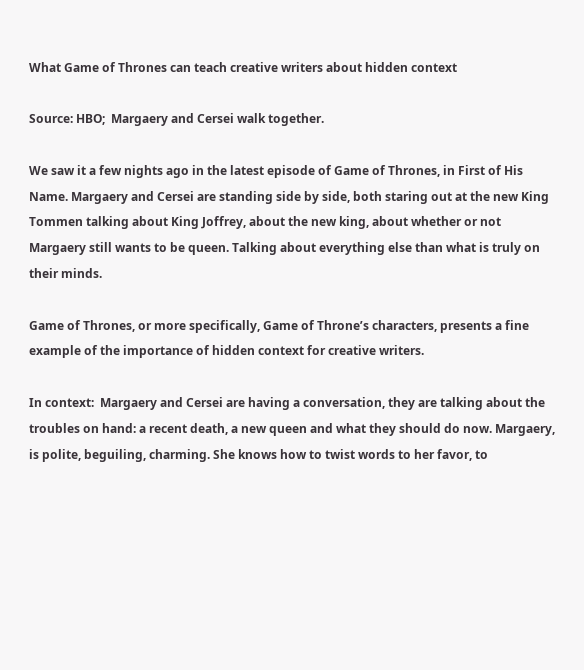What Game of Thrones can teach creative writers about hidden context

Source: HBO;  Margaery and Cersei walk together.

We saw it a few nights ago in the latest episode of Game of Thrones, in First of His Name. Margaery and Cersei are standing side by side, both staring out at the new King Tommen talking about King Joffrey, about the new king, about whether or not Margaery still wants to be queen. Talking about everything else than what is truly on their minds.

Game of Thrones, or more specifically, Game of Throne’s characters, presents a fine example of the importance of hidden context for creative writers.

In context:  Margaery and Cersei are having a conversation, they are talking about the troubles on hand: a recent death, a new queen and what they should do now. Margaery, is polite, beguiling, charming. She knows how to twist words to her favor, to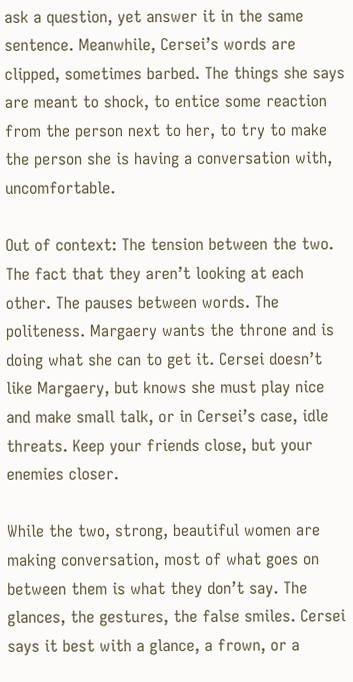ask a question, yet answer it in the same sentence. Meanwhile, Cersei’s words are clipped, sometimes barbed. The things she says are meant to shock, to entice some reaction from the person next to her, to try to make the person she is having a conversation with, uncomfortable.

Out of context: The tension between the two. The fact that they aren’t looking at each other. The pauses between words. The politeness. Margaery wants the throne and is doing what she can to get it. Cersei doesn’t like Margaery, but knows she must play nice and make small talk, or in Cersei’s case, idle threats. Keep your friends close, but your enemies closer.

While the two, strong, beautiful women are making conversation, most of what goes on between them is what they don’t say. The glances, the gestures, the false smiles. Cersei says it best with a glance, a frown, or a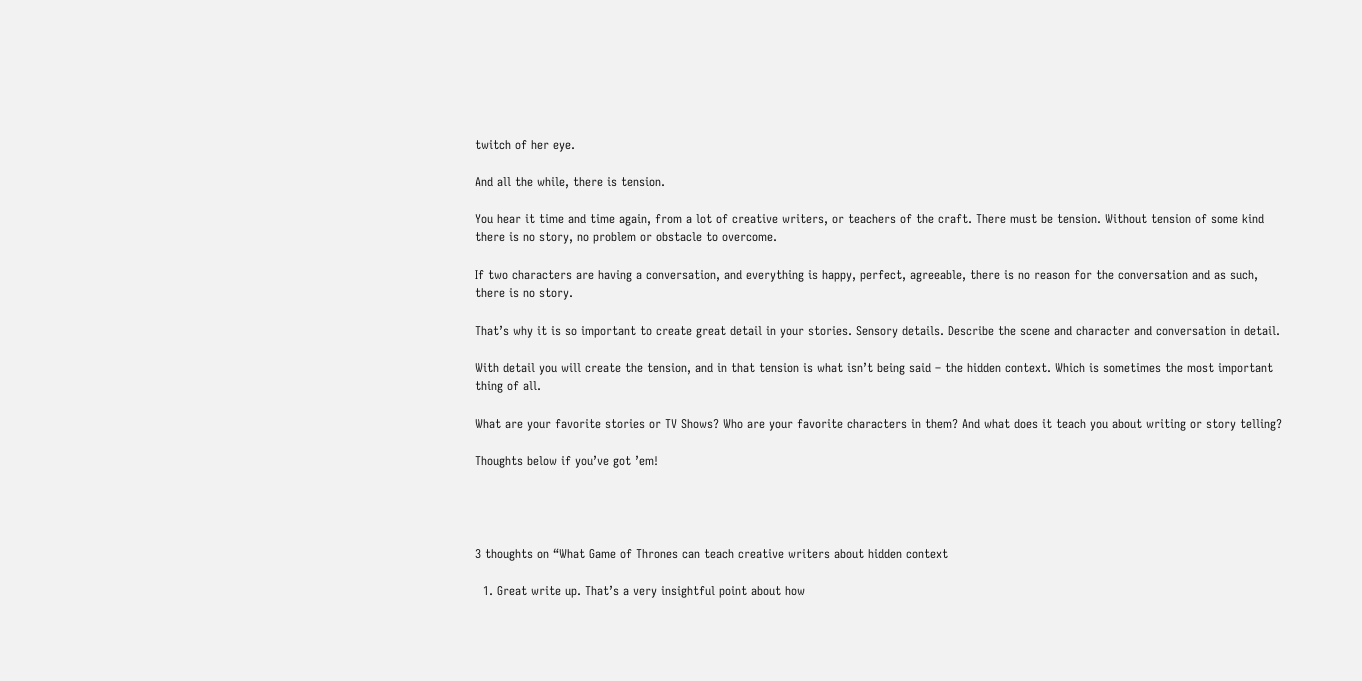twitch of her eye.

And all the while, there is tension.

You hear it time and time again, from a lot of creative writers, or teachers of the craft. There must be tension. Without tension of some kind there is no story, no problem or obstacle to overcome.

If two characters are having a conversation, and everything is happy, perfect, agreeable, there is no reason for the conversation and as such, there is no story.

That’s why it is so important to create great detail in your stories. Sensory details. Describe the scene and character and conversation in detail.

With detail you will create the tension, and in that tension is what isn’t being said – the hidden context. Which is sometimes the most important thing of all.

What are your favorite stories or TV Shows? Who are your favorite characters in them? And what does it teach you about writing or story telling?

Thoughts below if you’ve got ’em!




3 thoughts on “What Game of Thrones can teach creative writers about hidden context

  1. Great write up. That’s a very insightful point about how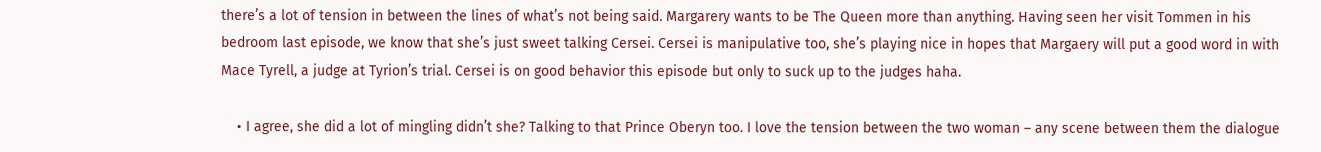there’s a lot of tension in between the lines of what’s not being said. Margarery wants to be The Queen more than anything. Having seen her visit Tommen in his bedroom last episode, we know that she’s just sweet talking Cersei. Cersei is manipulative too, she’s playing nice in hopes that Margaery will put a good word in with Mace Tyrell, a judge at Tyrion’s trial. Cersei is on good behavior this episode but only to suck up to the judges haha.

    • I agree, she did a lot of mingling didn’t she? Talking to that Prince Oberyn too. I love the tension between the two woman – any scene between them the dialogue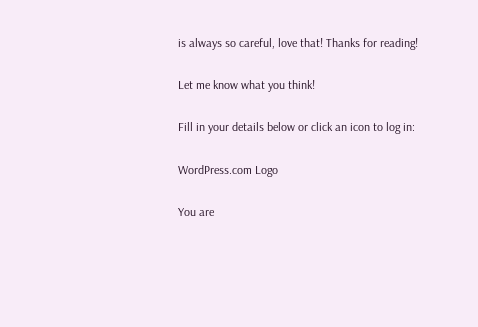is always so careful, love that! Thanks for reading!

Let me know what you think!

Fill in your details below or click an icon to log in:

WordPress.com Logo

You are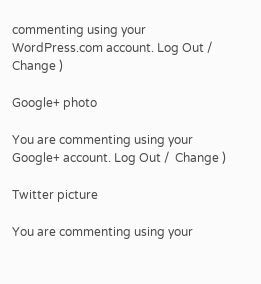commenting using your WordPress.com account. Log Out /  Change )

Google+ photo

You are commenting using your Google+ account. Log Out /  Change )

Twitter picture

You are commenting using your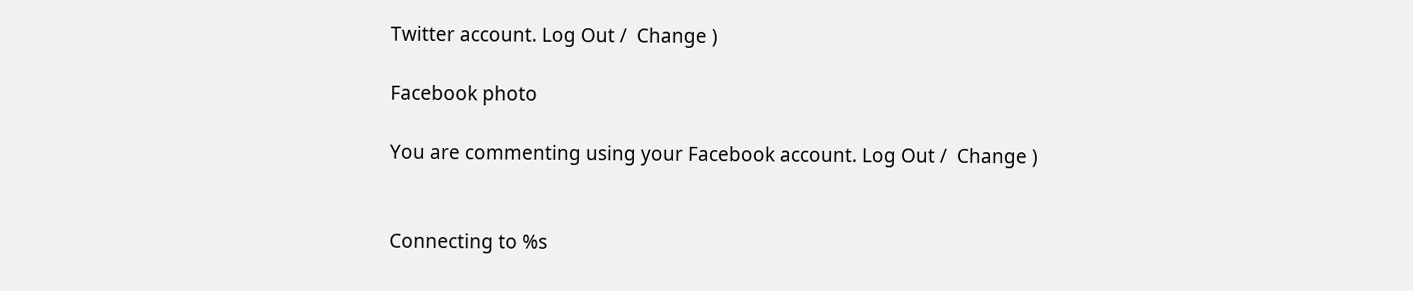Twitter account. Log Out /  Change )

Facebook photo

You are commenting using your Facebook account. Log Out /  Change )


Connecting to %s